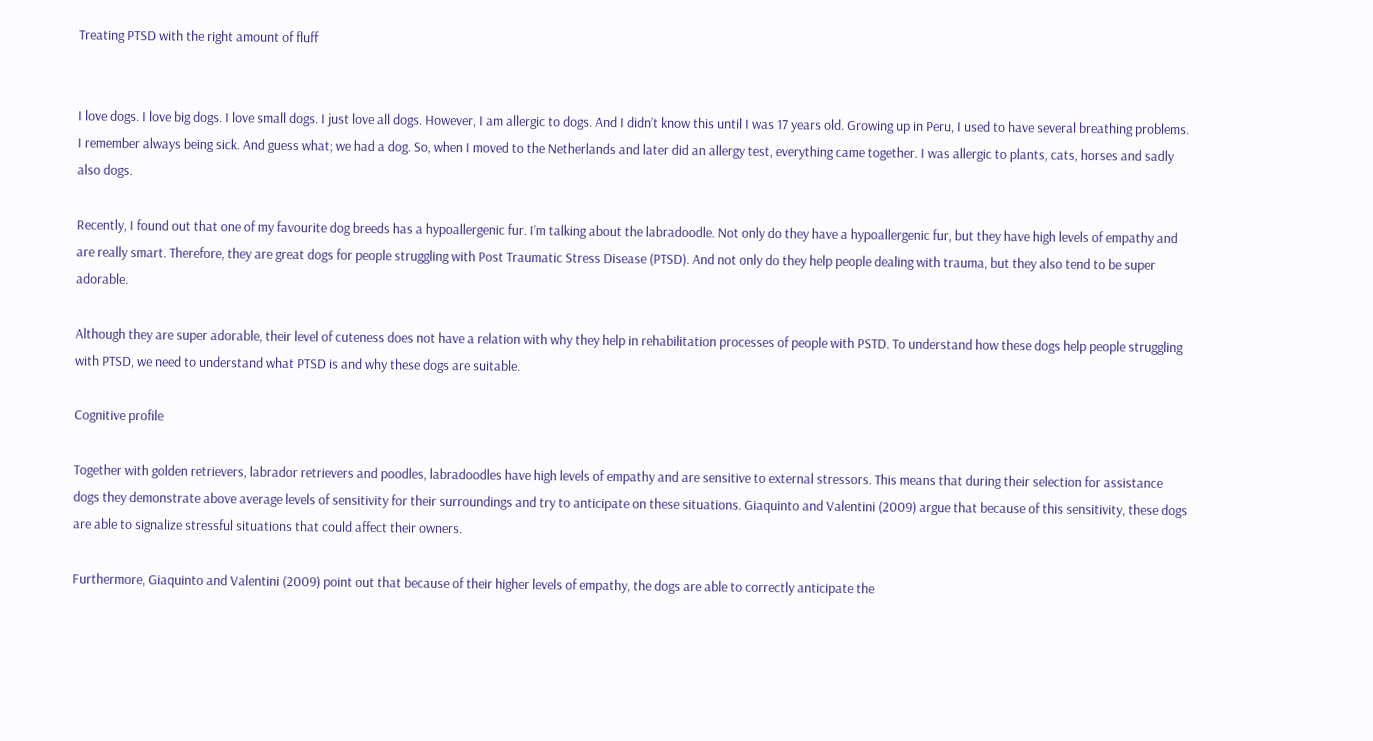Treating PTSD with the right amount of fluff


I love dogs. I love big dogs. I love small dogs. I just love all dogs. However, I am allergic to dogs. And I didn’t know this until I was 17 years old. Growing up in Peru, I used to have several breathing problems. I remember always being sick. And guess what; we had a dog. So, when I moved to the Netherlands and later did an allergy test, everything came together. I was allergic to plants, cats, horses and sadly also dogs.

Recently, I found out that one of my favourite dog breeds has a hypoallergenic fur. I’m talking about the labradoodle. Not only do they have a hypoallergenic fur, but they have high levels of empathy and are really smart. Therefore, they are great dogs for people struggling with Post Traumatic Stress Disease (PTSD). And not only do they help people dealing with trauma, but they also tend to be super adorable.

Although they are super adorable, their level of cuteness does not have a relation with why they help in rehabilitation processes of people with PSTD. To understand how these dogs help people struggling with PTSD, we need to understand what PTSD is and why these dogs are suitable.

Cognitive profile

Together with golden retrievers, labrador retrievers and poodles, labradoodles have high levels of empathy and are sensitive to external stressors. This means that during their selection for assistance dogs they demonstrate above average levels of sensitivity for their surroundings and try to anticipate on these situations. Giaquinto and Valentini (2009) argue that because of this sensitivity, these dogs are able to signalize stressful situations that could affect their owners.

Furthermore, Giaquinto and Valentini (2009) point out that because of their higher levels of empathy, the dogs are able to correctly anticipate the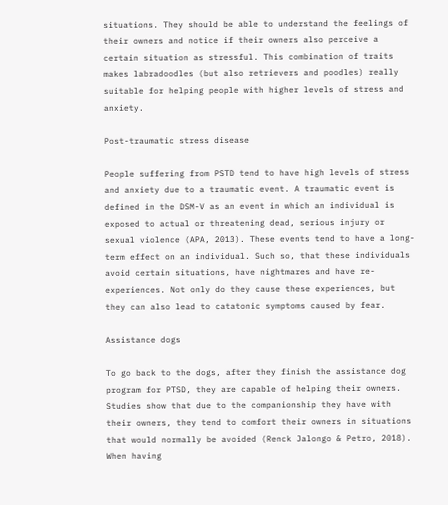situations. They should be able to understand the feelings of their owners and notice if their owners also perceive a certain situation as stressful. This combination of traits makes labradoodles (but also retrievers and poodles) really suitable for helping people with higher levels of stress and anxiety.

Post-traumatic stress disease

People suffering from PSTD tend to have high levels of stress and anxiety due to a traumatic event. A traumatic event is defined in the DSM-V as an event in which an individual is exposed to actual or threatening dead, serious injury or sexual violence (APA, 2013). These events tend to have a long-term effect on an individual. Such so, that these individuals avoid certain situations, have nightmares and have re-experiences. Not only do they cause these experiences, but they can also lead to catatonic symptoms caused by fear.

Assistance dogs

To go back to the dogs, after they finish the assistance dog program for PTSD, they are capable of helping their owners. Studies show that due to the companionship they have with their owners, they tend to comfort their owners in situations that would normally be avoided (Renck Jalongo & Petro, 2018). When having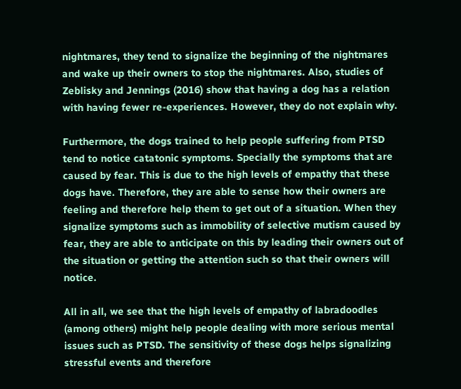nightmares, they tend to signalize the beginning of the nightmares and wake up their owners to stop the nightmares. Also, studies of Zeblisky and Jennings (2016) show that having a dog has a relation with having fewer re-experiences. However, they do not explain why.

Furthermore, the dogs trained to help people suffering from PTSD tend to notice catatonic symptoms. Specially the symptoms that are caused by fear. This is due to the high levels of empathy that these dogs have. Therefore, they are able to sense how their owners are feeling and therefore help them to get out of a situation. When they signalize symptoms such as immobility of selective mutism caused by fear, they are able to anticipate on this by leading their owners out of the situation or getting the attention such so that their owners will notice.

All in all, we see that the high levels of empathy of labradoodles (among others) might help people dealing with more serious mental issues such as PTSD. The sensitivity of these dogs helps signalizing stressful events and therefore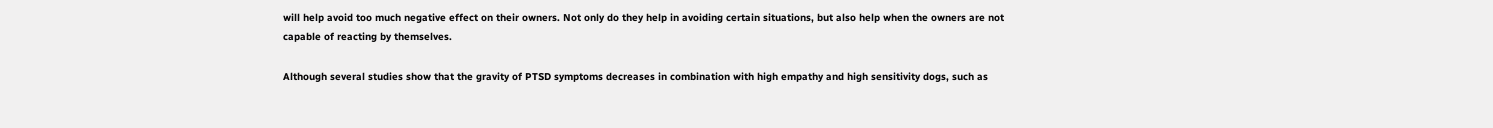will help avoid too much negative effect on their owners. Not only do they help in avoiding certain situations, but also help when the owners are not capable of reacting by themselves.

Although several studies show that the gravity of PTSD symptoms decreases in combination with high empathy and high sensitivity dogs, such as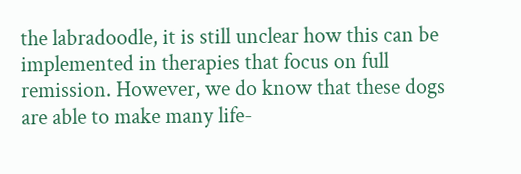the labradoodle, it is still unclear how this can be implemented in therapies that focus on full remission. However, we do know that these dogs are able to make many life-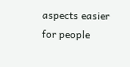aspects easier for people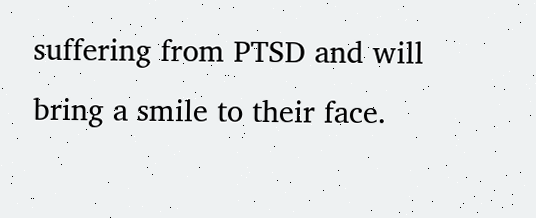suffering from PTSD and will bring a smile to their face.